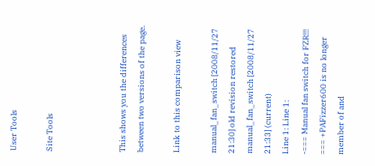User Tools

Site Tools



This shows you the differences between two versions of the page.

Link to this comparison view

manual_fan_switch [2008/11/27 21:30] old revision restored
manual_fan_switch [2008/11/27 21:33] (current)
Line 1: Line 1:
-=== Manual fan switch for FZR!!! === +PAFizzer600 is no longer member of and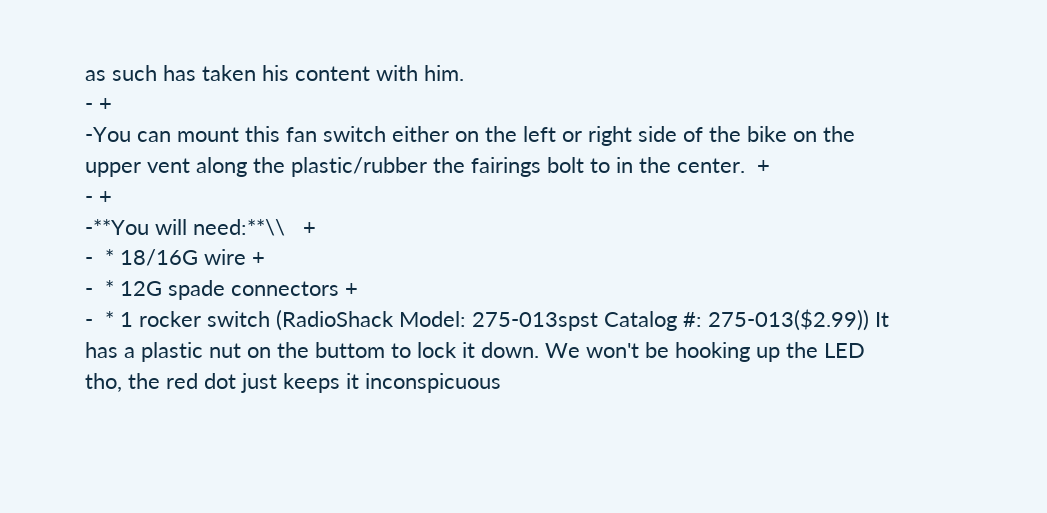as such has taken his content with him.
- +
-You can mount this fan switch either on the left or right side of the bike on the upper vent along the plastic/rubber the fairings bolt to in the center.  +
- +
-**You will need:**\\   +
-  * 18/16G wire +
-  * 12G spade connectors +
-  * 1 rocker switch (RadioShack Model: 275-013spst Catalog #: 275-013($2.99)) It has a plastic nut on the buttom to lock it down. We won't be hooking up the LED tho, the red dot just keeps it inconspicuous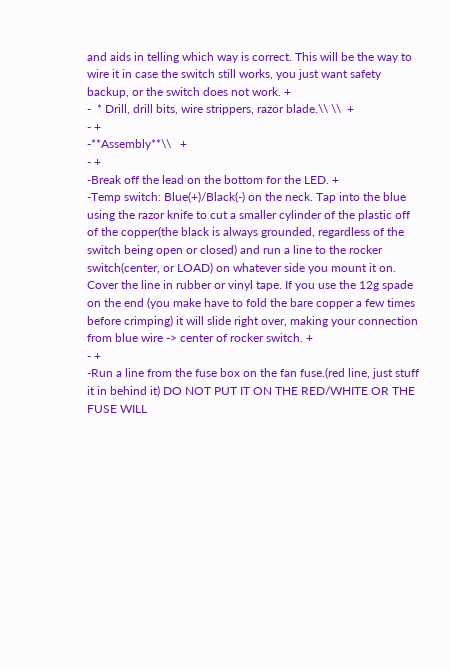and aids in telling which way is correct. This will be the way to wire it in case the switch still works, you just want safety backup, or the switch does not work. +
-  * Drill, drill bits, wire strippers, razor blade.\\ \\  +
- +
-**Assembly**\\   +
- +
-Break off the lead on the bottom for the LED. +
-Temp switch: Blue(+)/Black(-) on the neck. Tap into the blue using the razor knife to cut a smaller cylinder of the plastic off of the copper(the black is always grounded, regardless of the switch being open or closed) and run a line to the rocker switch(center, or LOAD) on whatever side you mount it on. Cover the line in rubber or vinyl tape. If you use the 12g spade on the end (you make have to fold the bare copper a few times before crimping) it will slide right over, making your connection from blue wire -> center of rocker switch. +
- +
-Run a line from the fuse box on the fan fuse.(red line, just stuff it in behind it) DO NOT PUT IT ON THE RED/WHITE OR THE FUSE WILL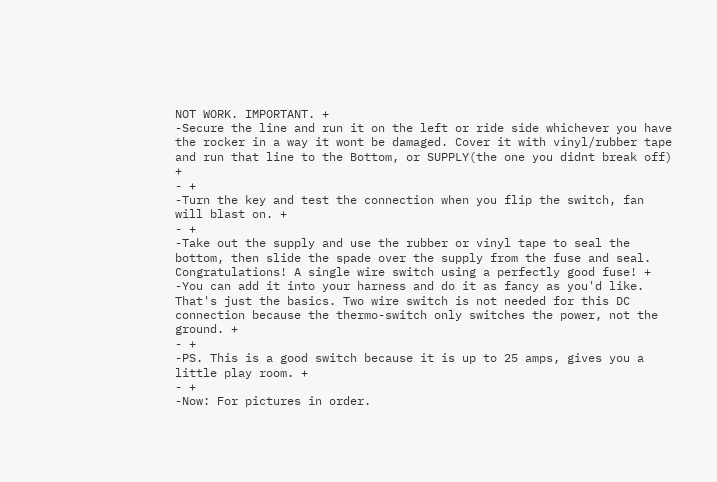NOT WORK. IMPORTANT. +
-Secure the line and run it on the left or ride side whichever you have the rocker in a way it wont be damaged. Cover it with vinyl/rubber tape and run that line to the Bottom, or SUPPLY(the one you didnt break off) +
- +
-Turn the key and test the connection when you flip the switch, fan will blast on. +
- +
-Take out the supply and use the rubber or vinyl tape to seal the bottom, then slide the spade over the supply from the fuse and seal. Congratulations! A single wire switch using a perfectly good fuse! +
-You can add it into your harness and do it as fancy as you'd like. That's just the basics. Two wire switch is not needed for this DC connection because the thermo-switch only switches the power, not the ground. +
- +
-PS. This is a good switch because it is up to 25 amps, gives you a little play room. +
- +
-Now: For pictures in order.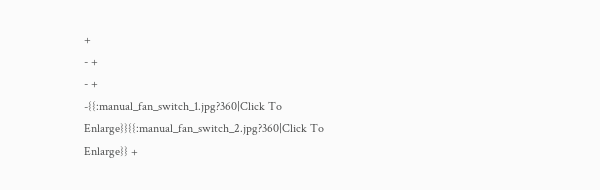+
- +
- +
-{{:manual_fan_switch_1.jpg?360|Click To Enlarge}}{{:manual_fan_switch_2.jpg?360|Click To Enlarge}} +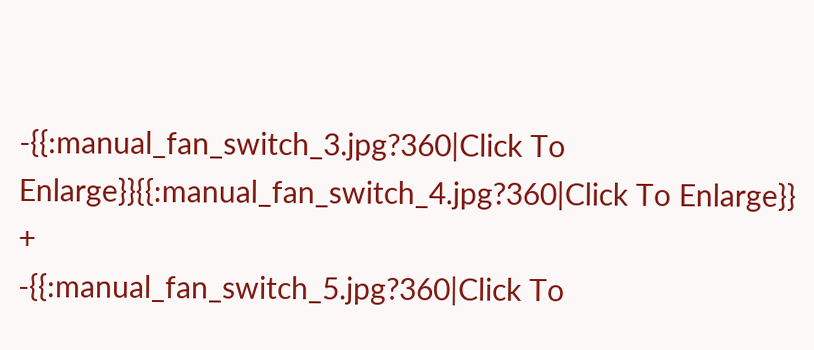-{{:manual_fan_switch_3.jpg?360|Click To Enlarge}}{{:manual_fan_switch_4.jpg?360|Click To Enlarge}} +
-{{:manual_fan_switch_5.jpg?360|Click To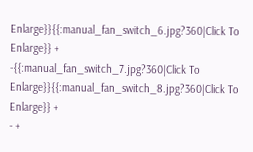Enlarge}}{{:manual_fan_switch_6.jpg?360|Click To Enlarge}} +
-{{:manual_fan_switch_7.jpg?360|Click To Enlarge}}{{:manual_fan_switch_8.jpg?360|Click To Enlarge}} +
- +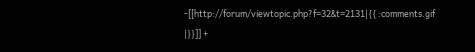-[[http://forum/viewtopic.php?f=32&t=2131|{{ :comments.gif |}}]] +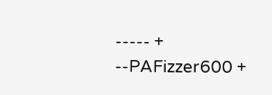----- +
--PAFizzer600 +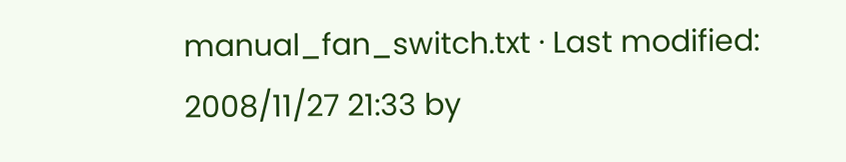manual_fan_switch.txt · Last modified: 2008/11/27 21:33 by